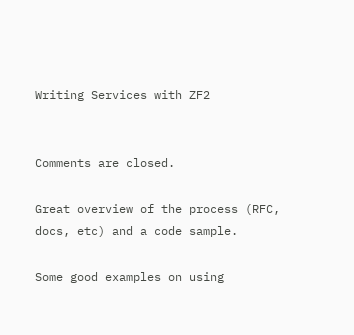Writing Services with ZF2


Comments are closed.

Great overview of the process (RFC, docs, etc) and a code sample.

Some good examples on using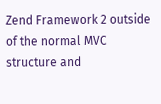Zend Framework 2 outside of the normal MVC structure and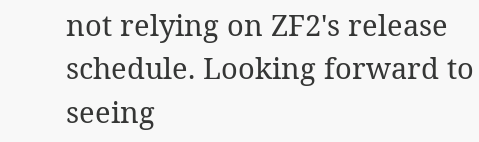not relying on ZF2's release schedule. Looking forward to seeing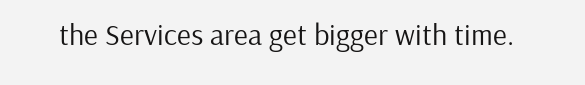the Services area get bigger with time.